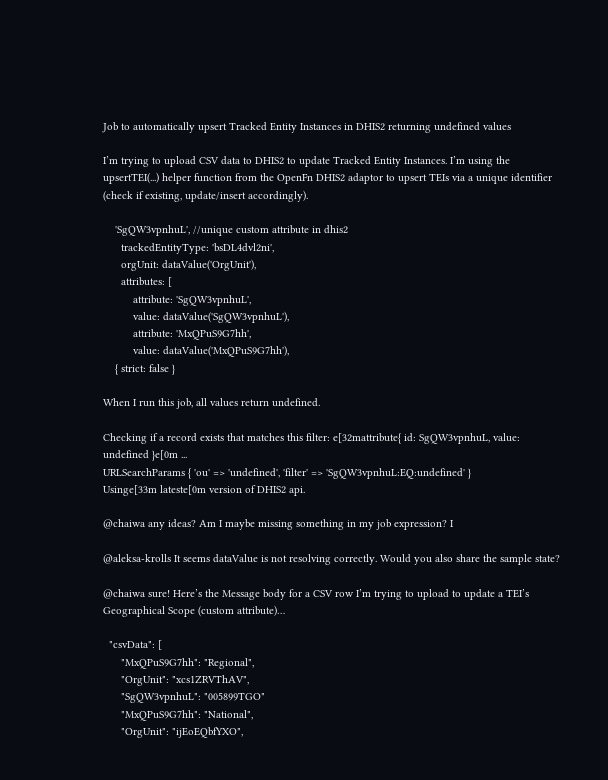Job to automatically upsert Tracked Entity Instances in DHIS2 returning undefined values

I’m trying to upload CSV data to DHIS2 to update Tracked Entity Instances. I’m using the upsertTEI(...) helper function from the OpenFn DHIS2 adaptor to upsert TEIs via a unique identifier (check if existing, update/insert accordingly).

    'SgQW3vpnhuL', //unique custom attribute in dhis2
      trackedEntityType: 'bsDL4dvl2ni',
      orgUnit: dataValue('OrgUnit'),
      attributes: [
          attribute: 'SgQW3vpnhuL',
          value: dataValue('SgQW3vpnhuL'),
          attribute: 'MxQPuS9G7hh',
          value: dataValue('MxQPuS9G7hh'),
    { strict: false }

When I run this job, all values return undefined.

Checking if a record exists that matches this filter: e[32mattribute{ id: SgQW3vpnhuL, value: undefined }e[0m ...
URLSearchParams { 'ou' => 'undefined', 'filter' => 'SgQW3vpnhuL:EQ:undefined' }
Usinge[33m lateste[0m version of DHIS2 api.

@chaiwa any ideas? Am I maybe missing something in my job expression? I

@aleksa-krolls It seems dataValue is not resolving correctly. Would you also share the sample state?

@chaiwa sure! Here’s the Message body for a CSV row I’m trying to upload to update a TEI’s Geographical Scope (custom attribute)…

  "csvData": [
      "MxQPuS9G7hh": "Regional",
      "OrgUnit": "xcs1ZRVThAV",
      "SgQW3vpnhuL": "005899TGO"
      "MxQPuS9G7hh": "National",
      "OrgUnit": "ijEoEQbfYXO",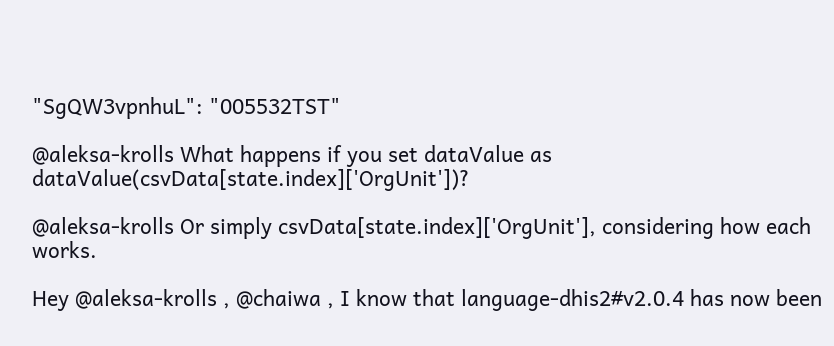"SgQW3vpnhuL": "005532TST"

@aleksa-krolls What happens if you set dataValue as dataValue(csvData[state.index]['OrgUnit'])?

@aleksa-krolls Or simply csvData[state.index]['OrgUnit'], considering how each works.

Hey @aleksa-krolls , @chaiwa , I know that language-dhis2#v2.0.4 has now been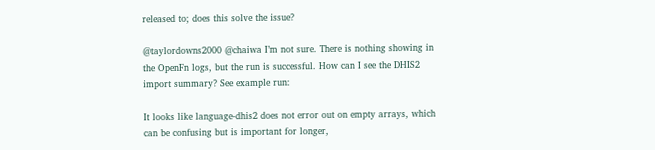released to; does this solve the issue?

@taylordowns2000 @chaiwa I’m not sure. There is nothing showing in the OpenFn logs, but the run is successful. How can I see the DHIS2 import summary? See example run:

It looks like language-dhis2 does not error out on empty arrays, which can be confusing but is important for longer,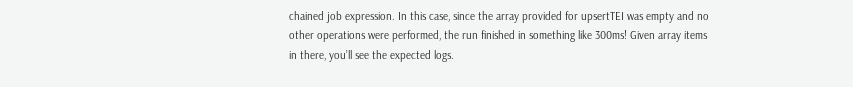chained job expression. In this case, since the array provided for upsertTEI was empty and no other operations were performed, the run finished in something like 300ms! Given array items in there, you’ll see the expected logs.